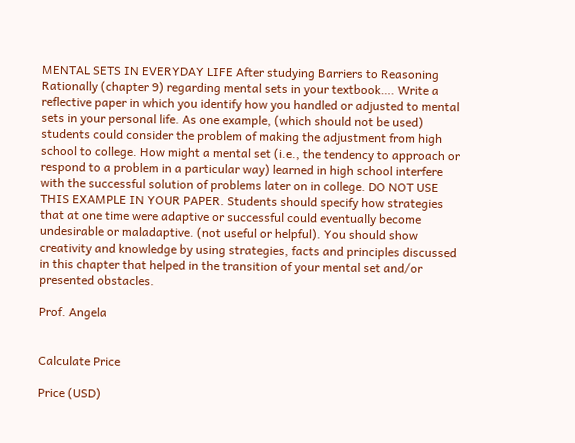MENTAL SETS IN EVERYDAY LIFE After studying Barriers to Reasoning Rationally (chapter 9) regarding mental sets in your textbook…. Write a reflective paper in which you identify how you handled or adjusted to mental sets in your personal life. As one example, (which should not be used) students could consider the problem of making the adjustment from high school to college. How might a mental set (i.e., the tendency to approach or respond to a problem in a particular way) learned in high school interfere with the successful solution of problems later on in college. DO NOT USE THIS EXAMPLE IN YOUR PAPER. Students should specify how strategies that at one time were adaptive or successful could eventually become undesirable or maladaptive. (not useful or helpful). You should show creativity and knowledge by using strategies, facts and principles discussed in this chapter that helped in the transition of your mental set and/or presented obstacles.

Prof. Angela


Calculate Price

Price (USD)